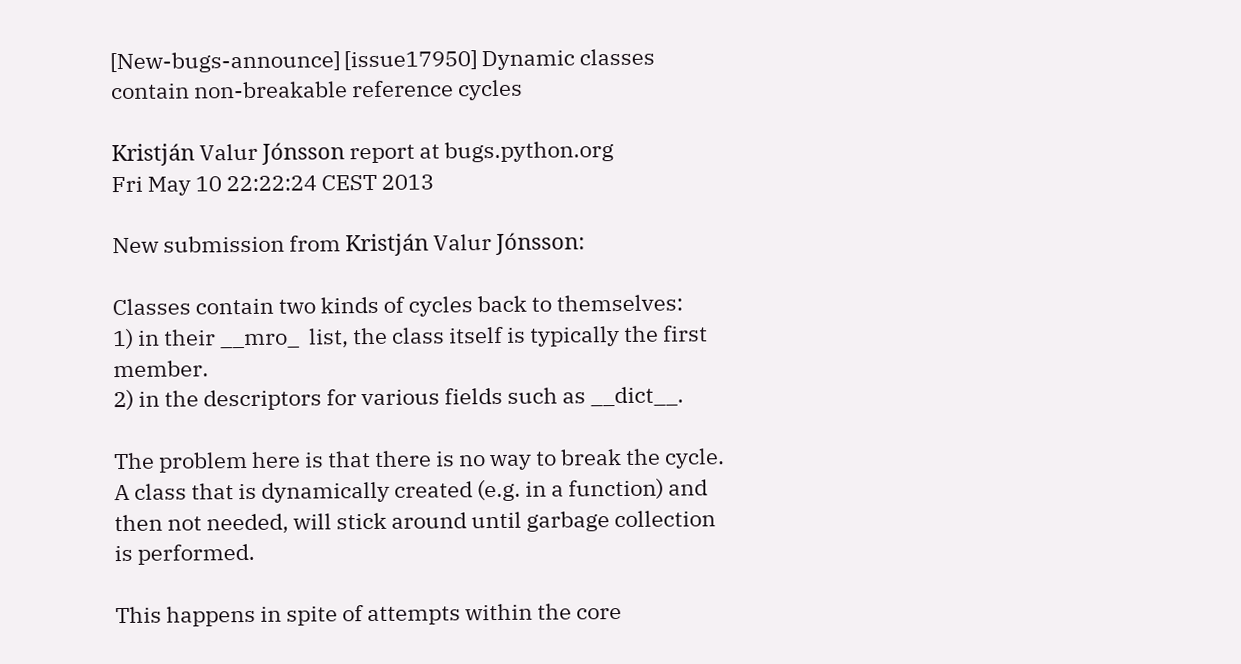[New-bugs-announce] [issue17950] Dynamic classes contain non-breakable reference cycles

Kristján Valur Jónsson report at bugs.python.org
Fri May 10 22:22:24 CEST 2013

New submission from Kristján Valur Jónsson:

Classes contain two kinds of cycles back to themselves:
1) in their __mro_  list, the class itself is typically the first member.
2) in the descriptors for various fields such as __dict__.

The problem here is that there is no way to break the cycle.  A class that is dynamically created (e.g. in a function) and then not needed, will stick around until garbage collection is performed.

This happens in spite of attempts within the core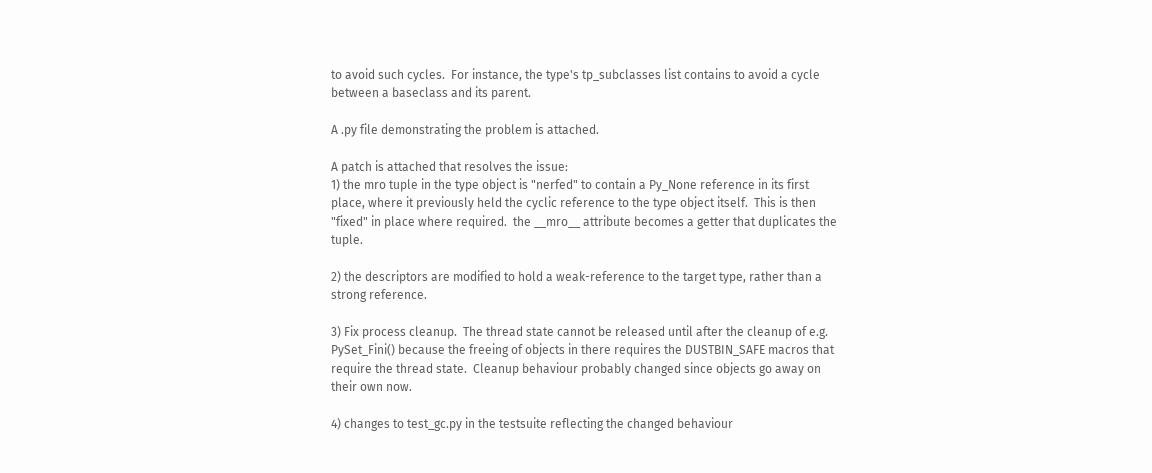to avoid such cycles.  For instance, the type's tp_subclasses list contains to avoid a cycle between a baseclass and its parent.

A .py file demonstrating the problem is attached.

A patch is attached that resolves the issue:
1) the mro tuple in the type object is "nerfed" to contain a Py_None reference in its first place, where it previously held the cyclic reference to the type object itself.  This is then "fixed" in place where required.  the __mro__ attribute becomes a getter that duplicates the tuple.

2) the descriptors are modified to hold a weak-reference to the target type, rather than a strong reference.

3) Fix process cleanup.  The thread state cannot be released until after the cleanup of e.g. PySet_Fini() because the freeing of objects in there requires the DUSTBIN_SAFE macros that require the thread state.  Cleanup behaviour probably changed since objects go away on their own now.

4) changes to test_gc.py in the testsuite reflecting the changed behaviour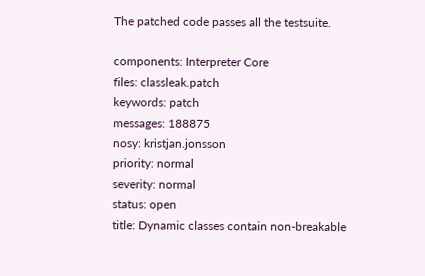The patched code passes all the testsuite.

components: Interpreter Core
files: classleak.patch
keywords: patch
messages: 188875
nosy: kristjan.jonsson
priority: normal
severity: normal
status: open
title: Dynamic classes contain non-breakable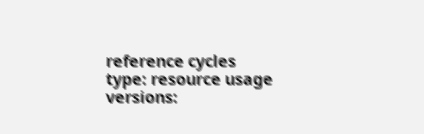reference cycles
type: resource usage
versions: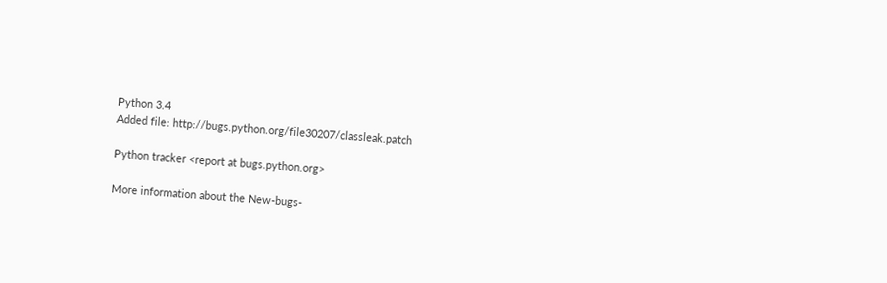Python 3.4
Added file: http://bugs.python.org/file30207/classleak.patch

Python tracker <report at bugs.python.org>

More information about the New-bugs-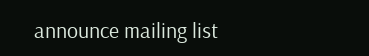announce mailing list